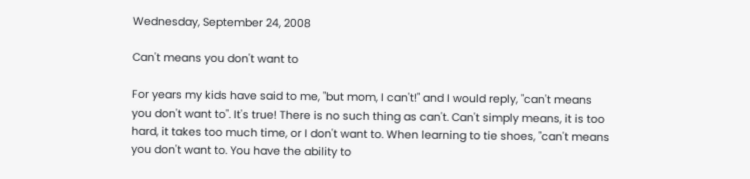Wednesday, September 24, 2008

Can't means you don't want to

For years my kids have said to me, "but mom, I can't!" and I would reply, "can't means you don't want to". It's true! There is no such thing as can't. Can't simply means, it is too hard, it takes too much time, or I don't want to. When learning to tie shoes, "can't means you don't want to. You have the ability to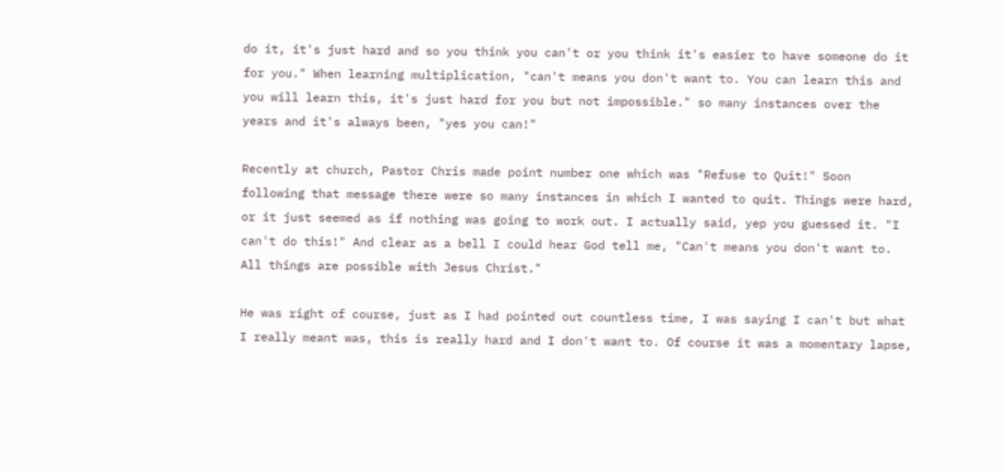do it, it's just hard and so you think you can't or you think it's easier to have someone do it for you." When learning multiplication, "can't means you don't want to. You can learn this and you will learn this, it's just hard for you but not impossible." so many instances over the years and it's always been, "yes you can!"

Recently at church, Pastor Chris made point number one which was "Refuse to Quit!" Soon following that message there were so many instances in which I wanted to quit. Things were hard, or it just seemed as if nothing was going to work out. I actually said, yep you guessed it. "I can't do this!" And clear as a bell I could hear God tell me, "Can't means you don't want to. All things are possible with Jesus Christ."

He was right of course, just as I had pointed out countless time, I was saying I can't but what I really meant was, this is really hard and I don't want to. Of course it was a momentary lapse,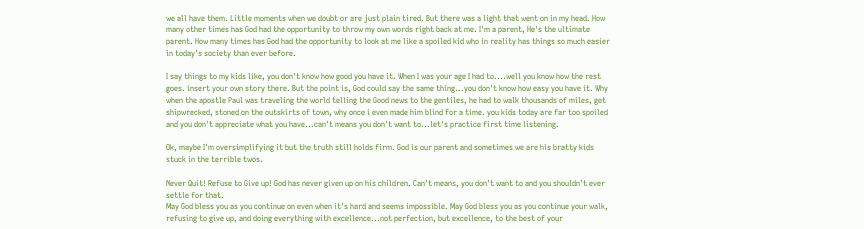we all have them. Little moments when we doubt or are just plain tired. But there was a light that went on in my head. How many other times has God had the opportunity to throw my own words right back at me. I'm a parent, He's the ultimate parent. How many times has God had the opportunity to look at me like a spoiled kid who in reality has things so much easier in today's society than ever before.

I say things to my kids like, you don't know how good you have it. When I was your age I had to....well you know how the rest goes. insert your own story there. But the point is, God could say the same thing...you don't know how easy you have it. Why when the apostle Paul was traveling the world telling the Good news to the gentiles, he had to walk thousands of miles, get shipwrecked, stoned on the outskirts of town, why once i even made him blind for a time. you kids today are far too spoiled and you don't appreciate what you have...can't means you don't want to...let's practice first time listening.

Ok, maybe I'm oversimplifying it but the truth still holds firm. God is our parent and sometimes we are his bratty kids stuck in the terrible twos.

Never Quit! Refuse to Give up! God has never given up on his children. Can't means, you don't want to and you shouldn't ever settle for that.
May God bless you as you continue on even when it's hard and seems impossible. May God bless you as you continue your walk, refusing to give up, and doing everything with excellence...not perfection, but excellence, to the best of your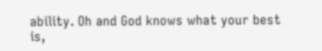ability. Oh and God knows what your best is,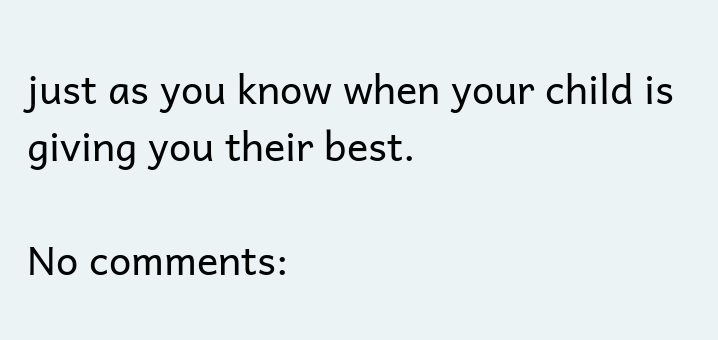just as you know when your child is giving you their best.

No comments: